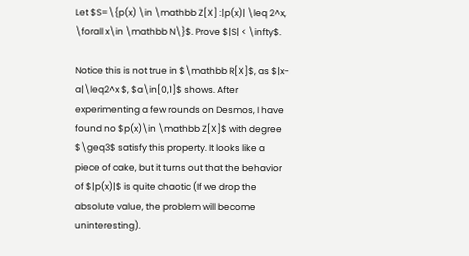Let $S=\{p(x) \in \mathbb Z[X] :|p(x)| \leq 2^x, \forall x\in \mathbb N\}$. Prove $|S| < \infty$.

Notice this is not true in $\mathbb R[X]$, as $|x-a|\leq2^x $, $a\in[0,1]$ shows. After experimenting a few rounds on Desmos, I have found no $p(x)\in \mathbb Z[X]$ with degree $\geq3$ satisfy this property. It looks like a piece of cake, but it turns out that the behavior of $|p(x)|$ is quite chaotic (If we drop the absolute value, the problem will become uninteresting).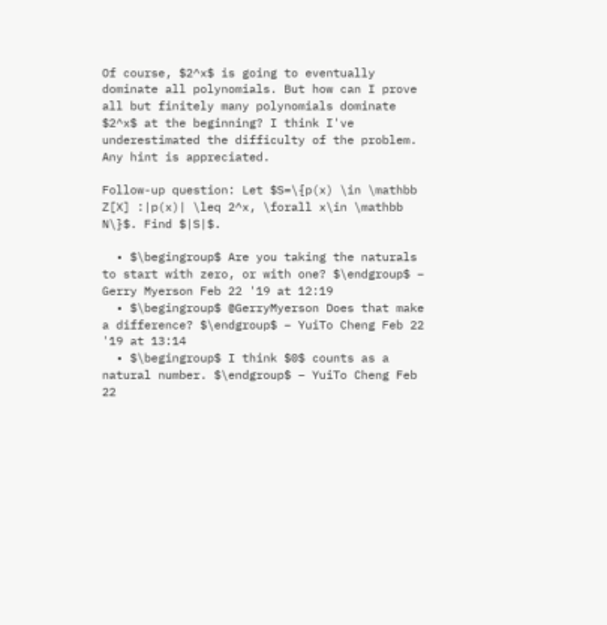Of course, $2^x$ is going to eventually dominate all polynomials. But how can I prove all but finitely many polynomials dominate $2^x$ at the beginning? I think I've underestimated the difficulty of the problem. Any hint is appreciated.

Follow-up question: Let $S=\{p(x) \in \mathbb Z[X] :|p(x)| \leq 2^x, \forall x\in \mathbb N\}$. Find $|S|$.

  • $\begingroup$ Are you taking the naturals to start with zero, or with one? $\endgroup$ – Gerry Myerson Feb 22 '19 at 12:19
  • $\begingroup$ @GerryMyerson Does that make a difference? $\endgroup$ – YuiTo Cheng Feb 22 '19 at 13:14
  • $\begingroup$ I think $0$ counts as a natural number. $\endgroup$ – YuiTo Cheng Feb 22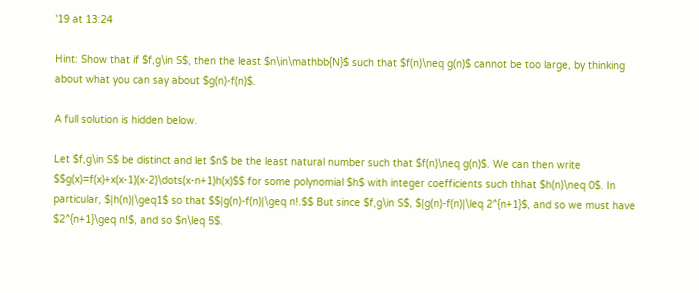'19 at 13:24

Hint: Show that if $f,g\in S$, then the least $n\in\mathbb{N}$ such that $f(n)\neq g(n)$ cannot be too large, by thinking about what you can say about $g(n)-f(n)$.

A full solution is hidden below.

Let $f,g\in S$ be distinct and let $n$ be the least natural number such that $f(n)\neq g(n)$. We can then write $$g(x)=f(x)+x(x-1)(x-2)\dots(x-n+1)h(x)$$ for some polynomial $h$ with integer coefficients such thhat $h(n)\neq 0$. In particular, $|h(n)|\geq1$ so that $$|g(n)-f(n)|\geq n!.$$ But since $f,g\in S$, $|g(n)-f(n)|\leq 2^{n+1}$, and so we must have $2^{n+1}\geq n!$, and so $n\leq 5$.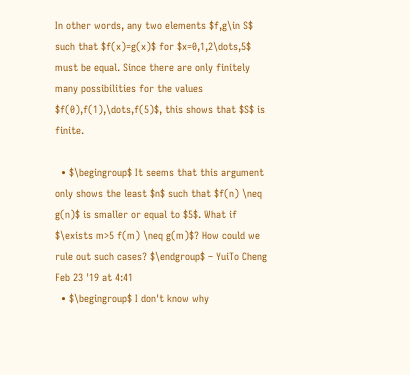In other words, any two elements $f,g\in S$ such that $f(x)=g(x)$ for $x=0,1,2\dots,5$ must be equal. Since there are only finitely many possibilities for the values $f(0),f(1),\dots,f(5)$, this shows that $S$ is finite.

  • $\begingroup$ It seems that this argument only shows the least $n$ such that $f(n) \neq g(n)$ is smaller or equal to $5$. What if $\exists m>5 f(m) \neq g(m)$? How could we rule out such cases? $\endgroup$ – YuiTo Cheng Feb 23 '19 at 4:41
  • $\begingroup$ I don't know why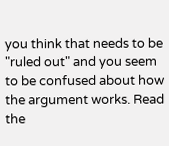you think that needs to be "ruled out" and you seem to be confused about how the argument works. Read the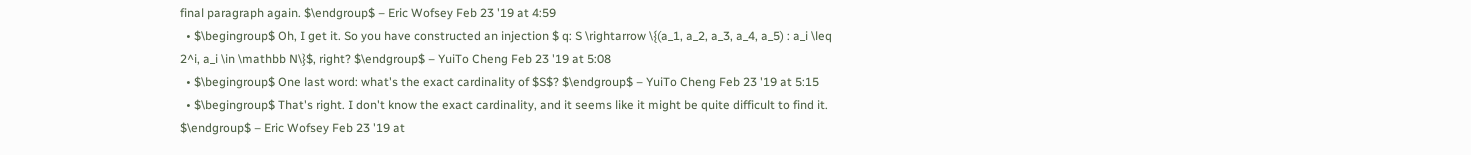final paragraph again. $\endgroup$ – Eric Wofsey Feb 23 '19 at 4:59
  • $\begingroup$ Oh, I get it. So you have constructed an injection $ q: S \rightarrow \{(a_1, a_2, a_3, a_4, a_5) : a_i \leq 2^i, a_i \in \mathbb N\}$, right? $\endgroup$ – YuiTo Cheng Feb 23 '19 at 5:08
  • $\begingroup$ One last word: what's the exact cardinality of $S$? $\endgroup$ – YuiTo Cheng Feb 23 '19 at 5:15
  • $\begingroup$ That's right. I don't know the exact cardinality, and it seems like it might be quite difficult to find it. $\endgroup$ – Eric Wofsey Feb 23 '19 at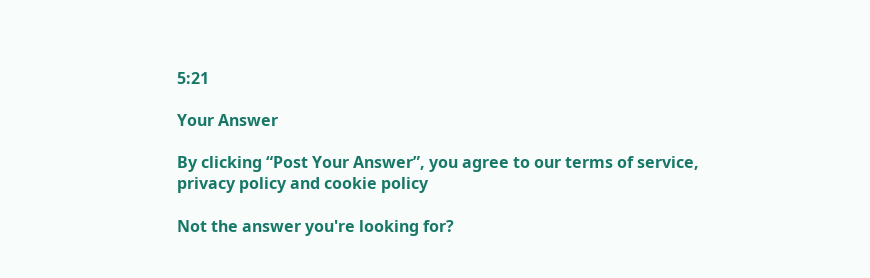5:21

Your Answer

By clicking “Post Your Answer”, you agree to our terms of service, privacy policy and cookie policy

Not the answer you're looking for?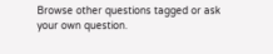Browse other questions tagged or ask your own question.